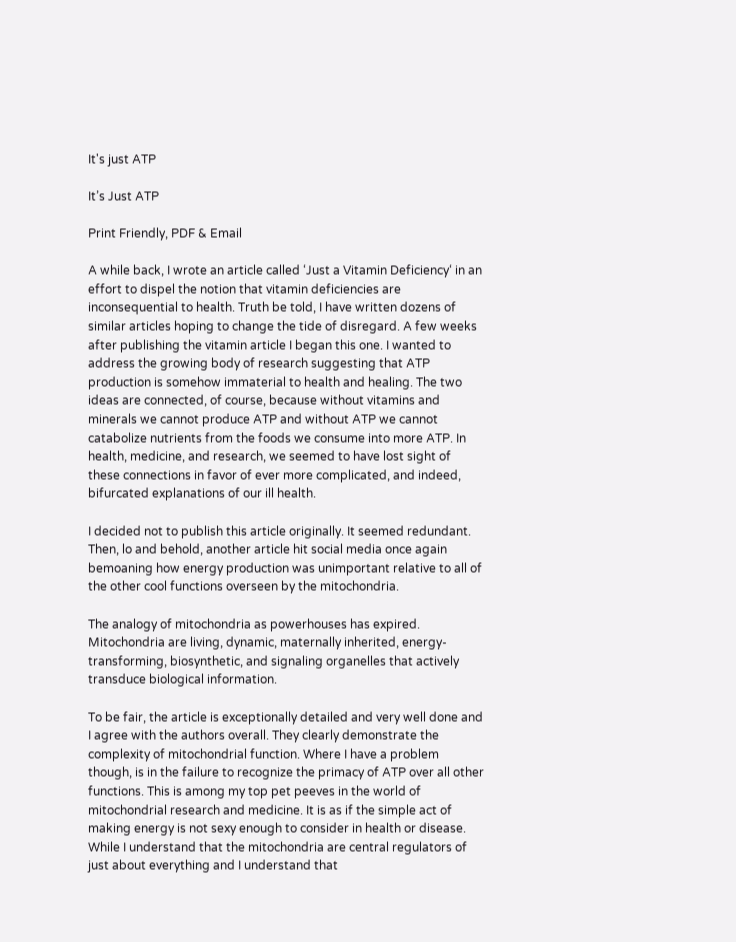It's just ATP

It’s Just ATP

Print Friendly, PDF & Email

A while back, I wrote an article called ‘Just a Vitamin Deficiency‘ in an effort to dispel the notion that vitamin deficiencies are inconsequential to health. Truth be told, I have written dozens of similar articles hoping to change the tide of disregard. A few weeks after publishing the vitamin article I began this one. I wanted to address the growing body of research suggesting that ATP production is somehow immaterial to health and healing. The two ideas are connected, of course, because without vitamins and minerals we cannot produce ATP and without ATP we cannot catabolize nutrients from the foods we consume into more ATP. In health, medicine, and research, we seemed to have lost sight of these connections in favor of ever more complicated, and indeed, bifurcated explanations of our ill health.

I decided not to publish this article originally. It seemed redundant. Then, lo and behold, another article hit social media once again bemoaning how energy production was unimportant relative to all of the other cool functions overseen by the mitochondria.

The analogy of mitochondria as powerhouses has expired. Mitochondria are living, dynamic, maternally inherited, energy-transforming, biosynthetic, and signaling organelles that actively transduce biological information.

To be fair, the article is exceptionally detailed and very well done and I agree with the authors overall. They clearly demonstrate the complexity of mitochondrial function. Where I have a problem though, is in the failure to recognize the primacy of ATP over all other functions. This is among my top pet peeves in the world of mitochondrial research and medicine. It is as if the simple act of making energy is not sexy enough to consider in health or disease. While I understand that the mitochondria are central regulators of just about everything and I understand that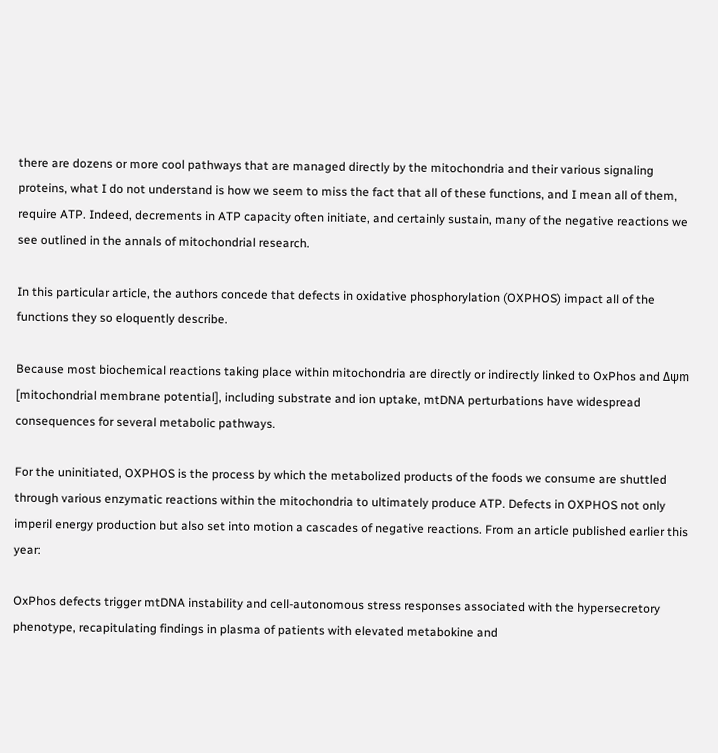there are dozens or more cool pathways that are managed directly by the mitochondria and their various signaling proteins, what I do not understand is how we seem to miss the fact that all of these functions, and I mean all of them, require ATP. Indeed, decrements in ATP capacity often initiate, and certainly sustain, many of the negative reactions we see outlined in the annals of mitochondrial research.

In this particular article, the authors concede that defects in oxidative phosphorylation (OXPHOS) impact all of the functions they so eloquently describe.

Because most biochemical reactions taking place within mitochondria are directly or indirectly linked to OxPhos and Δψm [mitochondrial membrane potential], including substrate and ion uptake, mtDNA perturbations have widespread consequences for several metabolic pathways.

For the uninitiated, OXPHOS is the process by which the metabolized products of the foods we consume are shuttled through various enzymatic reactions within the mitochondria to ultimately produce ATP. Defects in OXPHOS not only imperil energy production but also set into motion a cascades of negative reactions. From an article published earlier this year:

OxPhos defects trigger mtDNA instability and cell-autonomous stress responses associated with the hypersecretory phenotype, recapitulating findings in plasma of patients with elevated metabokine and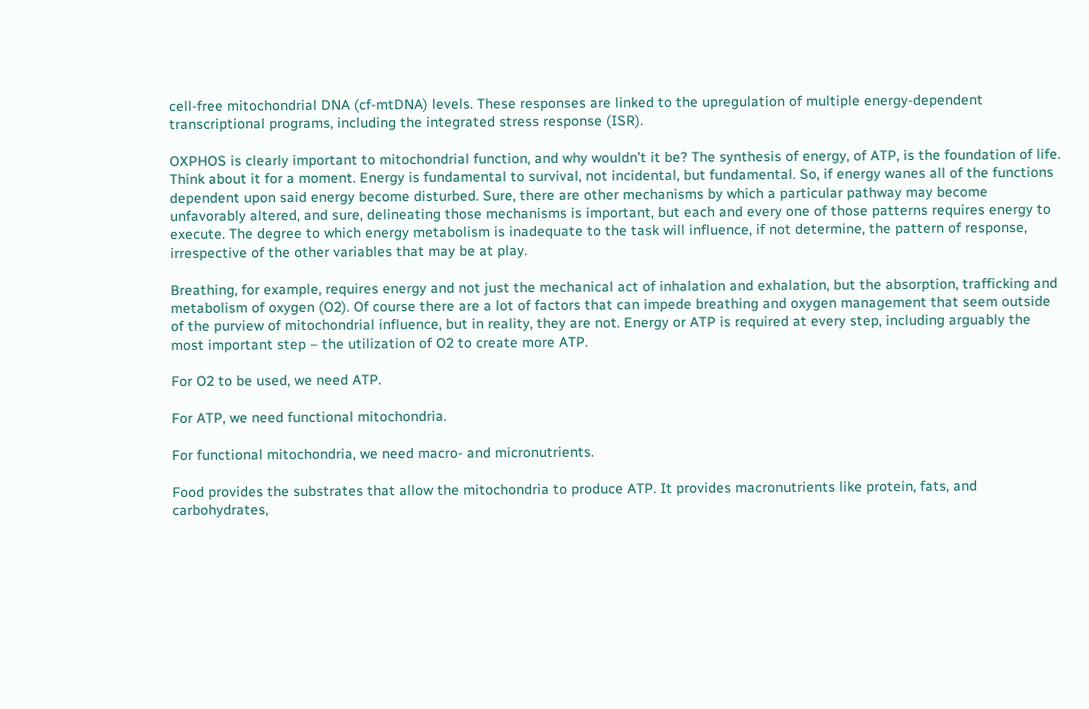cell-free mitochondrial DNA (cf-mtDNA) levels. These responses are linked to the upregulation of multiple energy-dependent transcriptional programs, including the integrated stress response (ISR).

OXPHOS is clearly important to mitochondrial function, and why wouldn’t it be? The synthesis of energy, of ATP, is the foundation of life. Think about it for a moment. Energy is fundamental to survival, not incidental, but fundamental. So, if energy wanes all of the functions dependent upon said energy become disturbed. Sure, there are other mechanisms by which a particular pathway may become unfavorably altered, and sure, delineating those mechanisms is important, but each and every one of those patterns requires energy to execute. The degree to which energy metabolism is inadequate to the task will influence, if not determine, the pattern of response, irrespective of the other variables that may be at play.

Breathing, for example, requires energy and not just the mechanical act of inhalation and exhalation, but the absorption, trafficking and metabolism of oxygen (O2). Of course there are a lot of factors that can impede breathing and oxygen management that seem outside of the purview of mitochondrial influence, but in reality, they are not. Energy or ATP is required at every step, including arguably the most important step – the utilization of O2 to create more ATP.

For O2 to be used, we need ATP.

For ATP, we need functional mitochondria.

For functional mitochondria, we need macro- and micronutrients.

Food provides the substrates that allow the mitochondria to produce ATP. It provides macronutrients like protein, fats, and carbohydrates,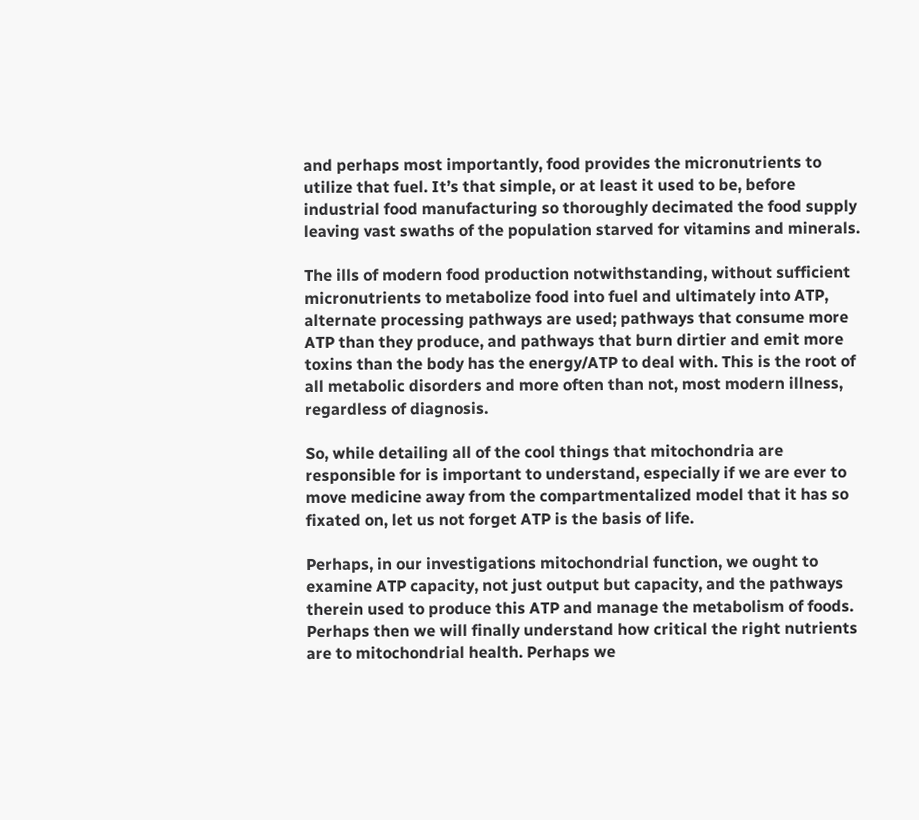and perhaps most importantly, food provides the micronutrients to utilize that fuel. It’s that simple, or at least it used to be, before industrial food manufacturing so thoroughly decimated the food supply leaving vast swaths of the population starved for vitamins and minerals.

The ills of modern food production notwithstanding, without sufficient micronutrients to metabolize food into fuel and ultimately into ATP, alternate processing pathways are used; pathways that consume more ATP than they produce, and pathways that burn dirtier and emit more toxins than the body has the energy/ATP to deal with. This is the root of all metabolic disorders and more often than not, most modern illness, regardless of diagnosis.

So, while detailing all of the cool things that mitochondria are responsible for is important to understand, especially if we are ever to move medicine away from the compartmentalized model that it has so fixated on, let us not forget ATP is the basis of life.

Perhaps, in our investigations mitochondrial function, we ought to examine ATP capacity, not just output but capacity, and the pathways therein used to produce this ATP and manage the metabolism of foods. Perhaps then we will finally understand how critical the right nutrients are to mitochondrial health. Perhaps we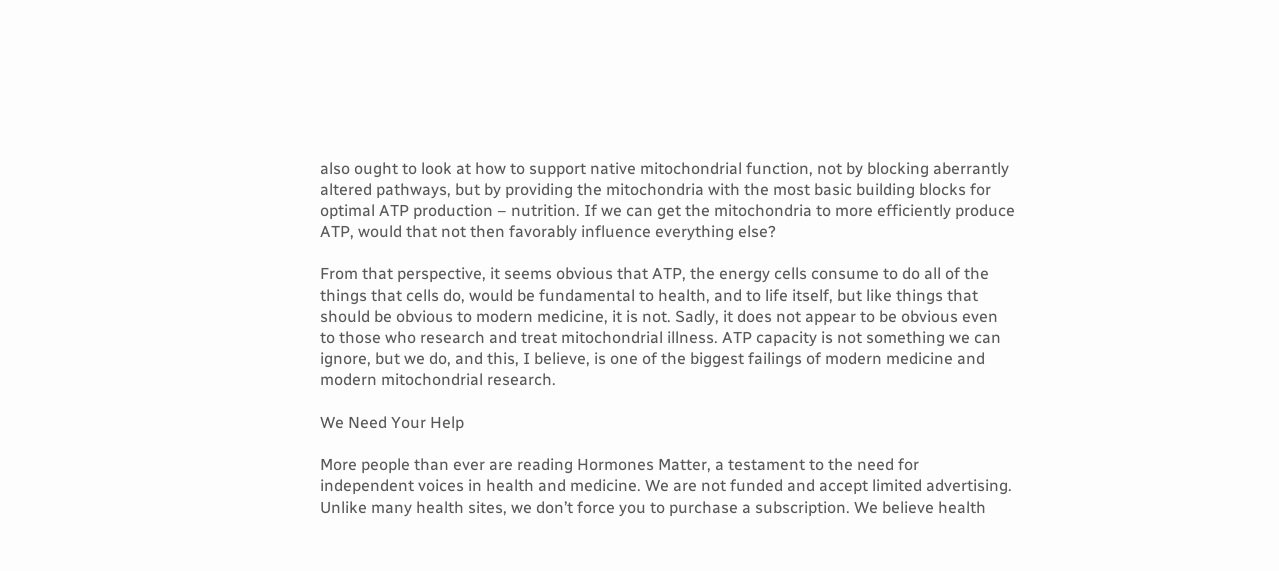also ought to look at how to support native mitochondrial function, not by blocking aberrantly altered pathways, but by providing the mitochondria with the most basic building blocks for optimal ATP production – nutrition. If we can get the mitochondria to more efficiently produce ATP, would that not then favorably influence everything else?

From that perspective, it seems obvious that ATP, the energy cells consume to do all of the things that cells do, would be fundamental to health, and to life itself, but like things that should be obvious to modern medicine, it is not. Sadly, it does not appear to be obvious even to those who research and treat mitochondrial illness. ATP capacity is not something we can ignore, but we do, and this, I believe, is one of the biggest failings of modern medicine and modern mitochondrial research.

We Need Your Help

More people than ever are reading Hormones Matter, a testament to the need for independent voices in health and medicine. We are not funded and accept limited advertising. Unlike many health sites, we don’t force you to purchase a subscription. We believe health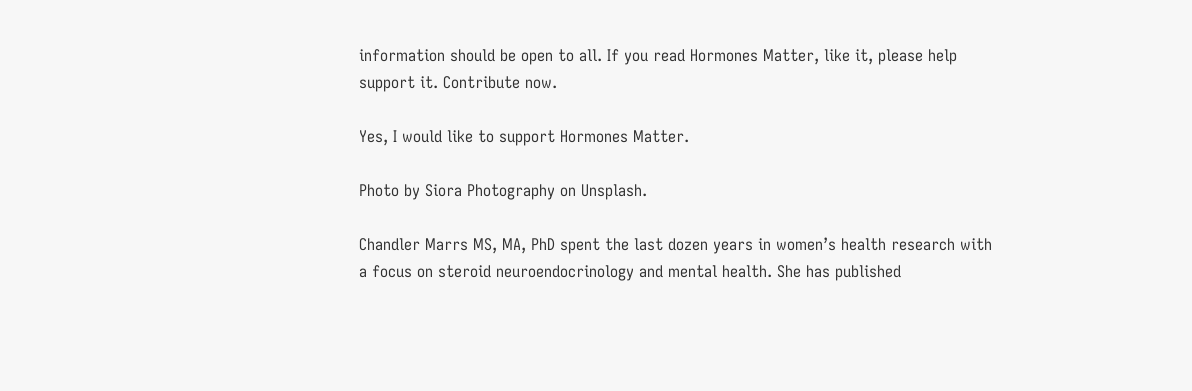information should be open to all. If you read Hormones Matter, like it, please help support it. Contribute now.

Yes, I would like to support Hormones Matter.

Photo by Siora Photography on Unsplash.

Chandler Marrs MS, MA, PhD spent the last dozen years in women’s health research with a focus on steroid neuroendocrinology and mental health. She has published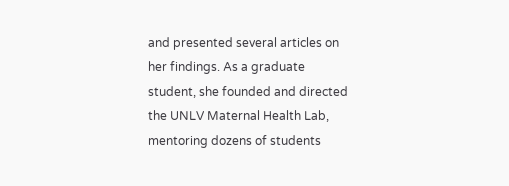and presented several articles on her findings. As a graduate student, she founded and directed the UNLV Maternal Health Lab, mentoring dozens of students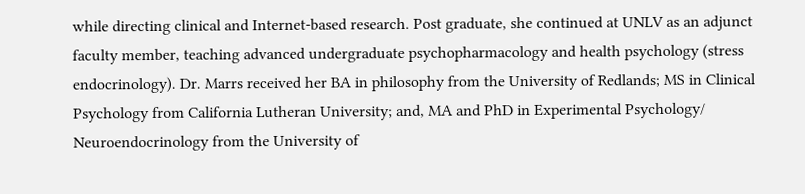while directing clinical and Internet-based research. Post graduate, she continued at UNLV as an adjunct faculty member, teaching advanced undergraduate psychopharmacology and health psychology (stress endocrinology). Dr. Marrs received her BA in philosophy from the University of Redlands; MS in Clinical Psychology from California Lutheran University; and, MA and PhD in Experimental Psychology/ Neuroendocrinology from the University of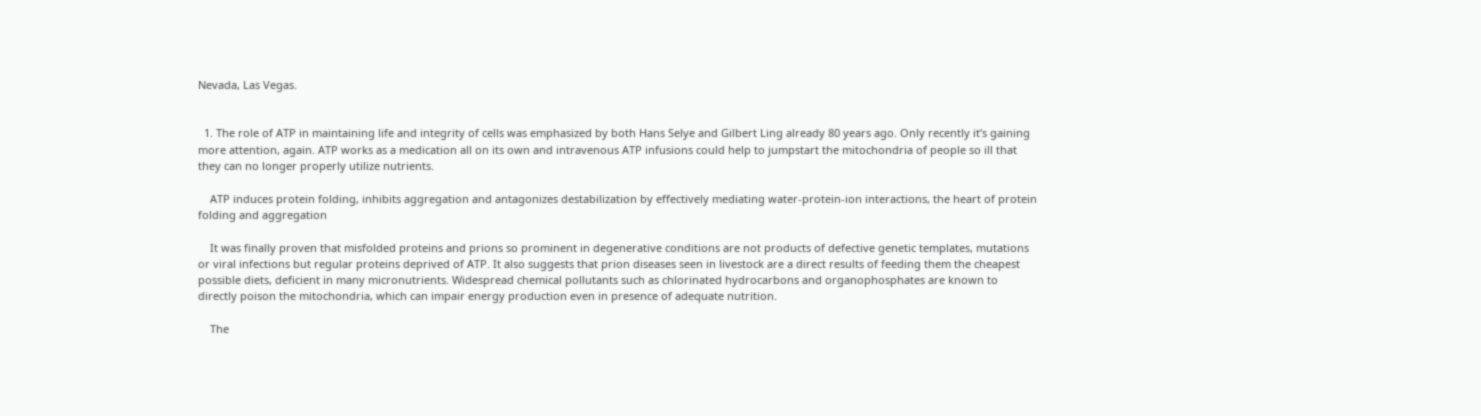Nevada, Las Vegas.


  1. The role of ATP in maintaining life and integrity of cells was emphasized by both Hans Selye and Gilbert Ling already 80 years ago. Only recently it’s gaining more attention, again. ATP works as a medication all on its own and intravenous ATP infusions could help to jumpstart the mitochondria of people so ill that they can no longer properly utilize nutrients.

    ATP induces protein folding, inhibits aggregation and antagonizes destabilization by effectively mediating water-protein-ion interactions, the heart of protein folding and aggregation

    It was finally proven that misfolded proteins and prions so prominent in degenerative conditions are not products of defective genetic templates, mutations or viral infections but regular proteins deprived of ATP. It also suggests that prion diseases seen in livestock are a direct results of feeding them the cheapest possible diets, deficient in many micronutrients. Widespread chemical pollutants such as chlorinated hydrocarbons and organophosphates are known to directly poison the mitochondria, which can impair energy production even in presence of adequate nutrition.

    The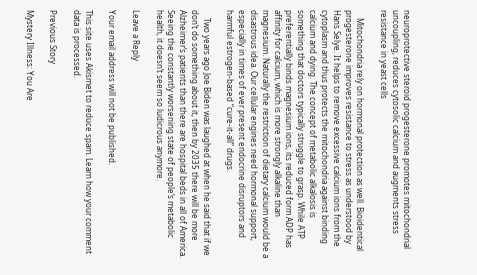neuroprotective steroid progesterone promotes mitochondrial uncoupling, reduces cytosolic calcium and augments stress resistance in yeast cells

    Mitochondria rely on hormonal protection as well. Bioidentical progesterone improves resistance to stress as understood by Hans Selye. It helps to remove excessive calcium ions from the cytoplasm and thus protects the mitochondria against binding calcium and dying. The concept of metabolic alkalosis is something that doctors typically struggle to grasp. While ATP preferentially binds magnesium ions, its reduced form ADP has affinity for calcium, which is more strongly alkaline than magnesium. Naturally the restriction of dietary calcium would be a disastrous idea. Our cellular engines need hormonal support, especially in times of ever present endocrine disruptors and harmful estrogen-based “cure-it-all” drugs.

    Two years ago Joe Biden was laughed at when he said that if we don’t do something about it, then by 2035 there will be more Alzheimer’s patients than there are hospital beds in all of America. Seeing the constantly worsening state of people’s metabolic health, it doesn’t seem so ludicrous anymore.

Leave a Reply

Your email address will not be published.

This site uses Akismet to reduce spam. Learn how your comment data is processed.

Previous Story

Mystery Illness: You Are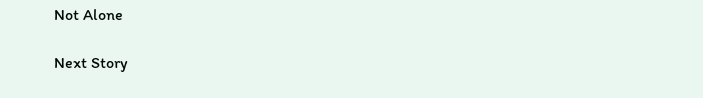Not Alone

Next Story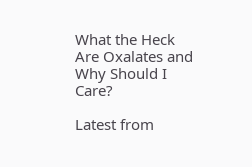What the Heck Are Oxalates and Why Should I Care?

Latest from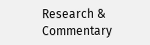Research & Commentary